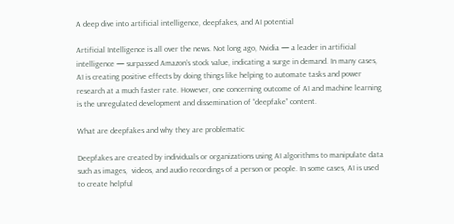A deep dive into artificial intelligence, deepfakes, and AI potential

Artificial Intelligence is all over the news. Not long ago, Nvidia — a leader in artificial intelligence — surpassed Amazon’s stock value, indicating a surge in demand. In many cases, AI is creating positive effects by doing things like helping to automate tasks and power research at a much faster rate. However, one concerning outcome of AI and machine learning is the unregulated development and dissemination of “deepfake” content.

What are deepfakes and why they are problematic

Deepfakes are created by individuals or organizations using AI algorithms to manipulate data such as images,  videos, and audio recordings of a person or people. In some cases, AI is used to create helpful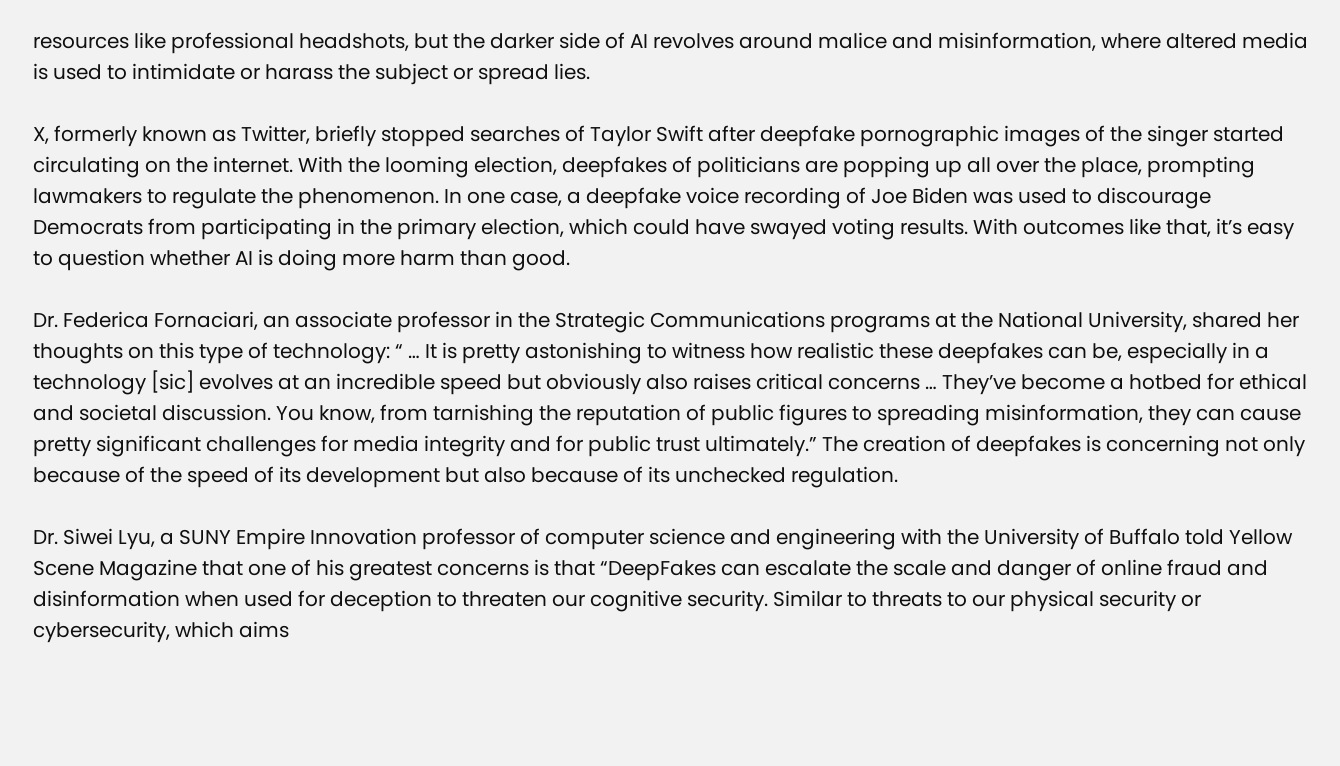resources like professional headshots, but the darker side of AI revolves around malice and misinformation, where altered media is used to intimidate or harass the subject or spread lies.

X, formerly known as Twitter, briefly stopped searches of Taylor Swift after deepfake pornographic images of the singer started circulating on the internet. With the looming election, deepfakes of politicians are popping up all over the place, prompting lawmakers to regulate the phenomenon. In one case, a deepfake voice recording of Joe Biden was used to discourage Democrats from participating in the primary election, which could have swayed voting results. With outcomes like that, it’s easy to question whether AI is doing more harm than good.

Dr. Federica Fornaciari, an associate professor in the Strategic Communications programs at the National University, shared her thoughts on this type of technology: “ … It is pretty astonishing to witness how realistic these deepfakes can be, especially in a technology [sic] evolves at an incredible speed but obviously also raises critical concerns … They’ve become a hotbed for ethical and societal discussion. You know, from tarnishing the reputation of public figures to spreading misinformation, they can cause pretty significant challenges for media integrity and for public trust ultimately.” The creation of deepfakes is concerning not only because of the speed of its development but also because of its unchecked regulation.

Dr. Siwei Lyu, a SUNY Empire Innovation professor of computer science and engineering with the University of Buffalo told Yellow Scene Magazine that one of his greatest concerns is that “DeepFakes can escalate the scale and danger of online fraud and disinformation when used for deception to threaten our cognitive security. Similar to threats to our physical security or cybersecurity, which aims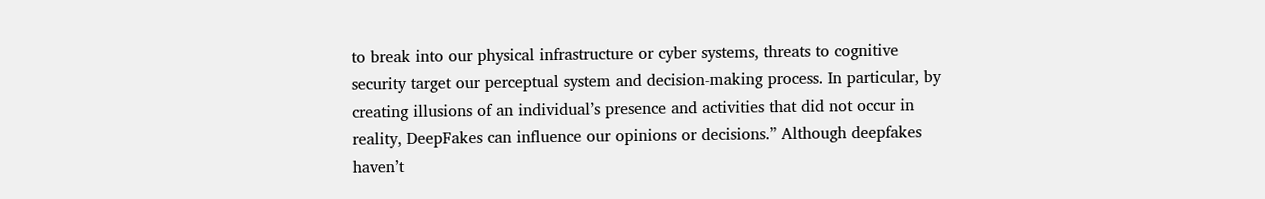to break into our physical infrastructure or cyber systems, threats to cognitive security target our perceptual system and decision-making process. In particular, by creating illusions of an individual’s presence and activities that did not occur in reality, DeepFakes can influence our opinions or decisions.” Although deepfakes haven’t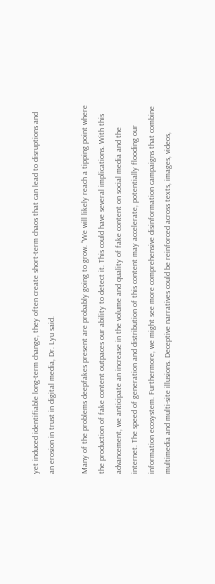yet induced identifiable long-term change, they often create short-term chaos that can lead to disruptions and an erosion in trust in digital media, Dr. Lyu said.

Many of the problems deepfakes present are probably going to grow. “We will likely reach a tipping point where the production of fake content outpaces our ability to detect it. This could have several implications. With this advancement, we anticipate an increase in the volume and quality of fake content on social media and the internet. The speed of generation and distribution of this content may accelerate, potentially flooding our information ecosystem. Furthermore, we might see more comprehensive disinformation campaigns that combine multimedia and multi-site illusions. Deceptive narratives could be reinforced across texts, images, videos,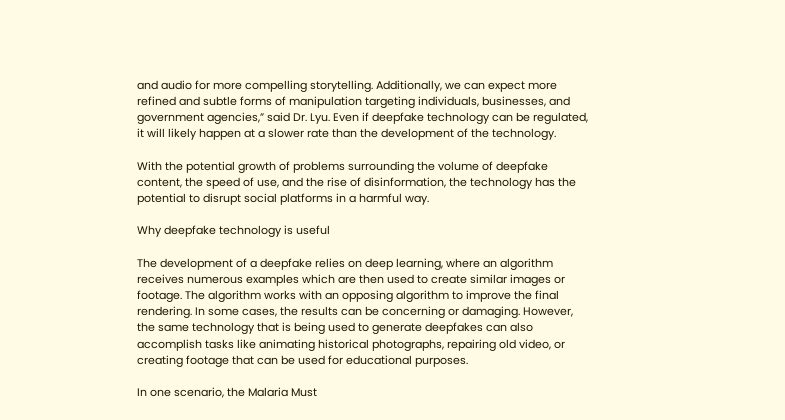and audio for more compelling storytelling. Additionally, we can expect more refined and subtle forms of manipulation targeting individuals, businesses, and government agencies,” said Dr. Lyu. Even if deepfake technology can be regulated, it will likely happen at a slower rate than the development of the technology.

With the potential growth of problems surrounding the volume of deepfake content, the speed of use, and the rise of disinformation, the technology has the potential to disrupt social platforms in a harmful way.

Why deepfake technology is useful

The development of a deepfake relies on deep learning, where an algorithm receives numerous examples which are then used to create similar images or footage. The algorithm works with an opposing algorithm to improve the final rendering. In some cases, the results can be concerning or damaging. However, the same technology that is being used to generate deepfakes can also accomplish tasks like animating historical photographs, repairing old video, or creating footage that can be used for educational purposes.

In one scenario, the Malaria Must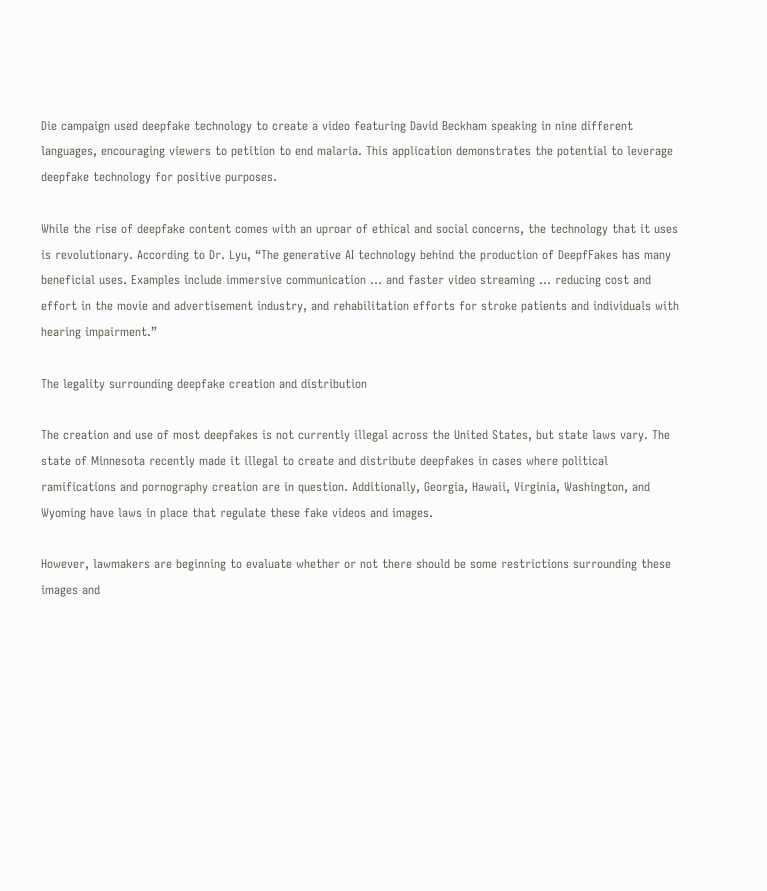Die campaign used deepfake technology to create a video featuring David Beckham speaking in nine different languages, encouraging viewers to petition to end malaria. This application demonstrates the potential to leverage deepfake technology for positive purposes.

While the rise of deepfake content comes with an uproar of ethical and social concerns, the technology that it uses is revolutionary. According to Dr. Lyu, “The generative AI technology behind the production of DeepfFakes has many beneficial uses. Examples include immersive communication … and faster video streaming … reducing cost and effort in the movie and advertisement industry, and rehabilitation efforts for stroke patients and individuals with hearing impairment.”

The legality surrounding deepfake creation and distribution

The creation and use of most deepfakes is not currently illegal across the United States, but state laws vary. The state of Minnesota recently made it illegal to create and distribute deepfakes in cases where political ramifications and pornography creation are in question. Additionally, Georgia, Hawaii, Virginia, Washington, and Wyoming have laws in place that regulate these fake videos and images.

However, lawmakers are beginning to evaluate whether or not there should be some restrictions surrounding these images and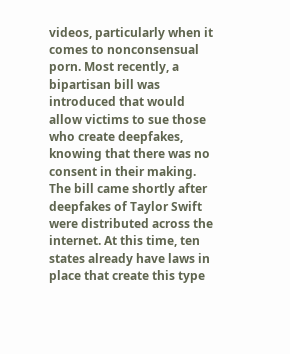videos, particularly when it comes to nonconsensual porn. Most recently, a bipartisan bill was introduced that would allow victims to sue those who create deepfakes, knowing that there was no consent in their making. The bill came shortly after deepfakes of Taylor Swift were distributed across the internet. At this time, ten states already have laws in place that create this type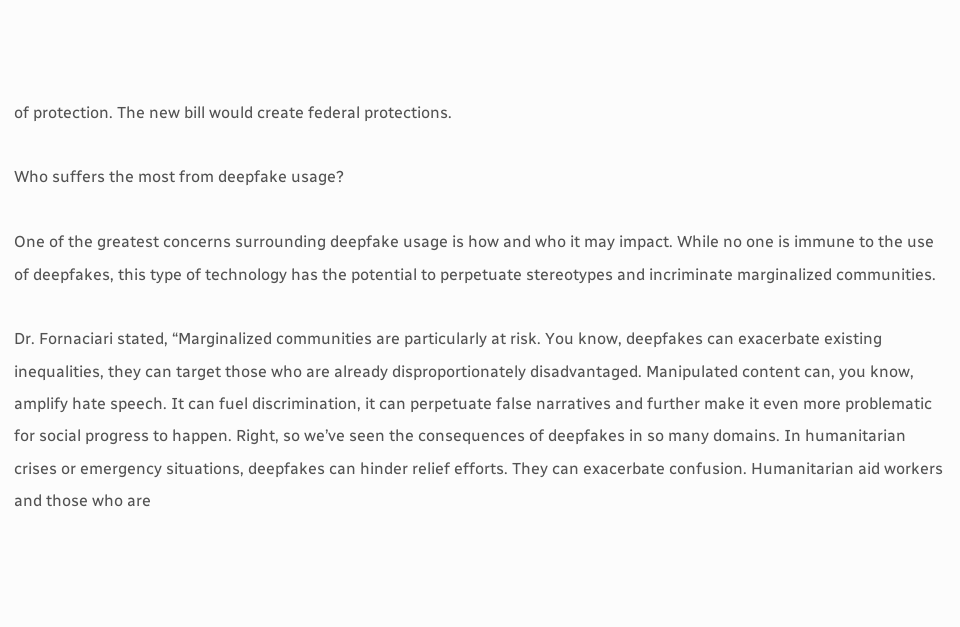of protection. The new bill would create federal protections.

Who suffers the most from deepfake usage?

One of the greatest concerns surrounding deepfake usage is how and who it may impact. While no one is immune to the use of deepfakes, this type of technology has the potential to perpetuate stereotypes and incriminate marginalized communities.

Dr. Fornaciari stated, “Marginalized communities are particularly at risk. You know, deepfakes can exacerbate existing inequalities, they can target those who are already disproportionately disadvantaged. Manipulated content can, you know, amplify hate speech. It can fuel discrimination, it can perpetuate false narratives and further make it even more problematic for social progress to happen. Right, so we’ve seen the consequences of deepfakes in so many domains. In humanitarian crises or emergency situations, deepfakes can hinder relief efforts. They can exacerbate confusion. Humanitarian aid workers and those who are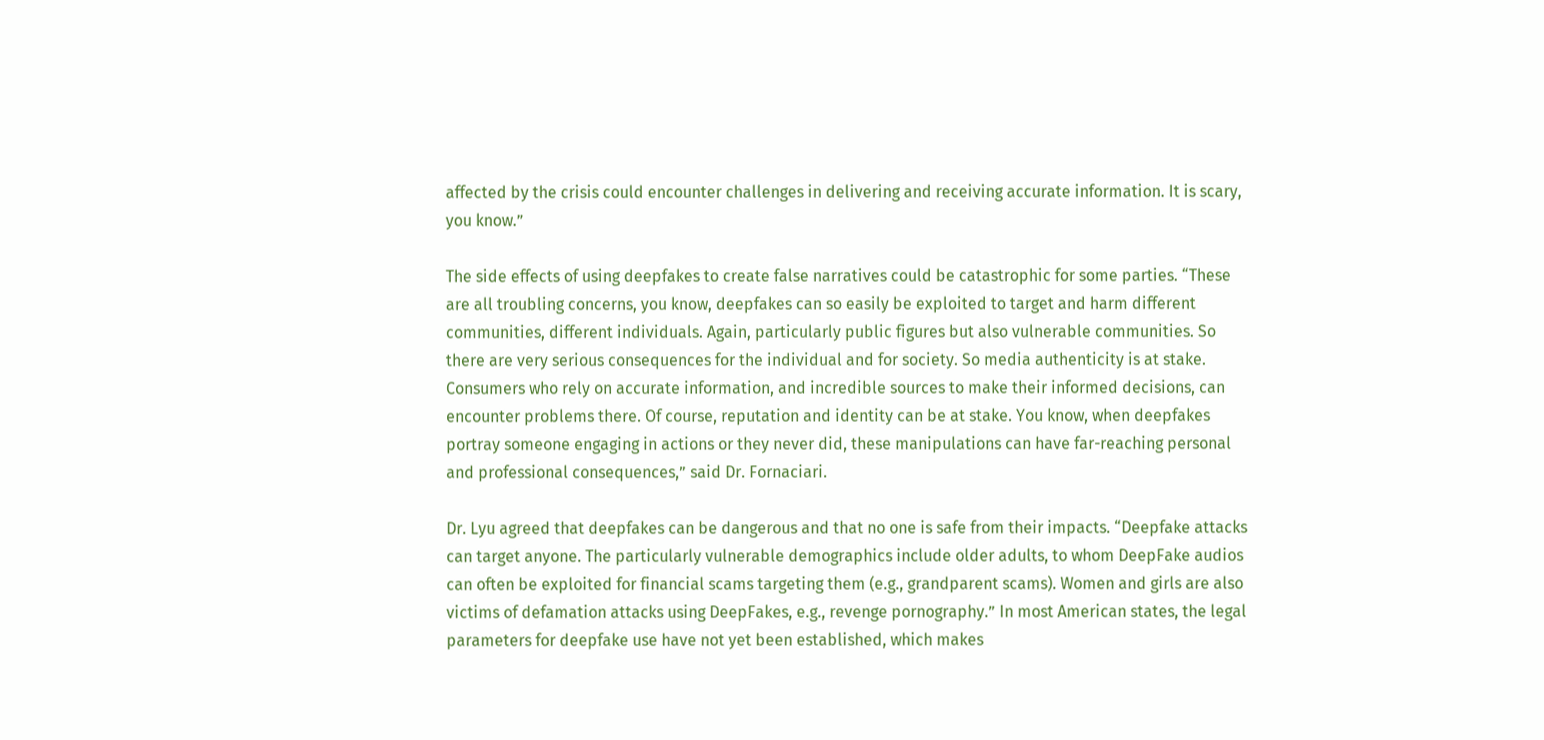affected by the crisis could encounter challenges in delivering and receiving accurate information. It is scary, you know.”

The side effects of using deepfakes to create false narratives could be catastrophic for some parties. “These are all troubling concerns, you know, deepfakes can so easily be exploited to target and harm different communities, different individuals. Again, particularly public figures but also vulnerable communities. So there are very serious consequences for the individual and for society. So media authenticity is at stake. Consumers who rely on accurate information, and incredible sources to make their informed decisions, can encounter problems there. Of course, reputation and identity can be at stake. You know, when deepfakes portray someone engaging in actions or they never did, these manipulations can have far-reaching personal and professional consequences,” said Dr. Fornaciari.

Dr. Lyu agreed that deepfakes can be dangerous and that no one is safe from their impacts. “Deepfake attacks can target anyone. The particularly vulnerable demographics include older adults, to whom DeepFake audios can often be exploited for financial scams targeting them (e.g., grandparent scams). Women and girls are also victims of defamation attacks using DeepFakes, e.g., revenge pornography.” In most American states, the legal parameters for deepfake use have not yet been established, which makes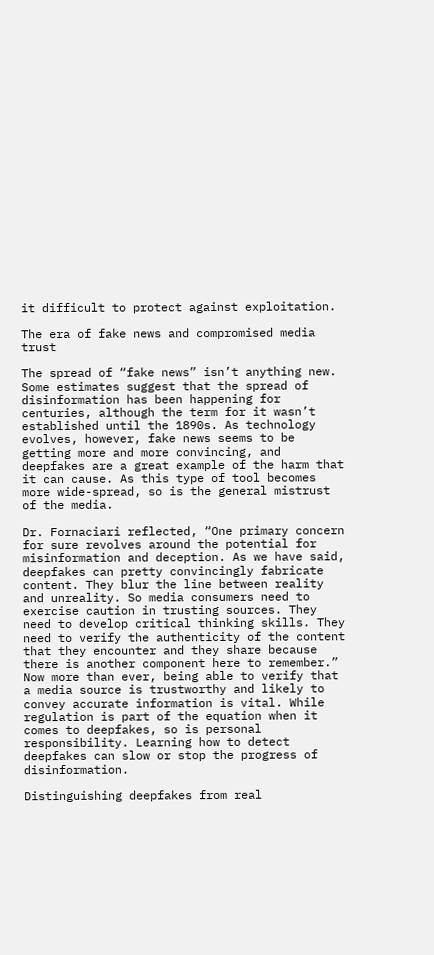it difficult to protect against exploitation.

The era of fake news and compromised media trust

The spread of “fake news” isn’t anything new. Some estimates suggest that the spread of disinformation has been happening for centuries, although the term for it wasn’t established until the 1890s. As technology evolves, however, fake news seems to be getting more and more convincing, and deepfakes are a great example of the harm that it can cause. As this type of tool becomes more wide-spread, so is the general mistrust of the media.

Dr. Fornaciari reflected, “One primary concern for sure revolves around the potential for misinformation and deception. As we have said, deepfakes can pretty convincingly fabricate content. They blur the line between reality and unreality. So media consumers need to exercise caution in trusting sources. They need to develop critical thinking skills. They need to verify the authenticity of the content that they encounter and they share because there is another component here to remember.” Now more than ever, being able to verify that a media source is trustworthy and likely to convey accurate information is vital. While regulation is part of the equation when it comes to deepfakes, so is personal responsibility. Learning how to detect deepfakes can slow or stop the progress of disinformation.

Distinguishing deepfakes from real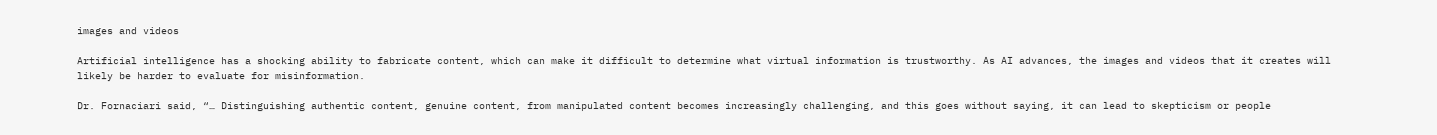images and videos

Artificial intelligence has a shocking ability to fabricate content, which can make it difficult to determine what virtual information is trustworthy. As AI advances, the images and videos that it creates will likely be harder to evaluate for misinformation.

Dr. Fornaciari said, “… Distinguishing authentic content, genuine content, from manipulated content becomes increasingly challenging, and this goes without saying, it can lead to skepticism or people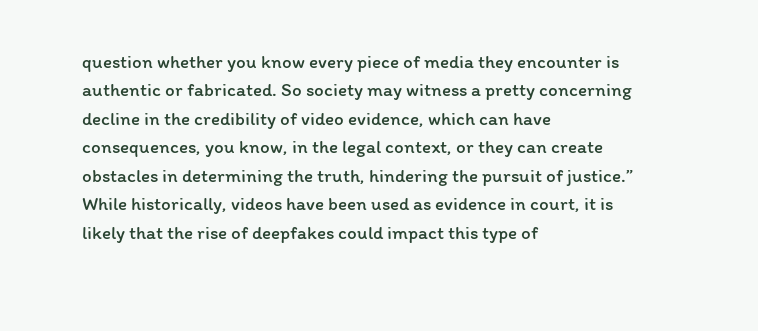question whether you know every piece of media they encounter is authentic or fabricated. So society may witness a pretty concerning decline in the credibility of video evidence, which can have consequences, you know, in the legal context, or they can create obstacles in determining the truth, hindering the pursuit of justice.” While historically, videos have been used as evidence in court, it is likely that the rise of deepfakes could impact this type of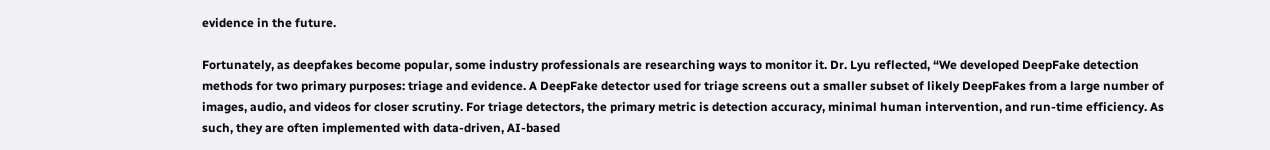evidence in the future.

Fortunately, as deepfakes become popular, some industry professionals are researching ways to monitor it. Dr. Lyu reflected, “We developed DeepFake detection methods for two primary purposes: triage and evidence. A DeepFake detector used for triage screens out a smaller subset of likely DeepFakes from a large number of images, audio, and videos for closer scrutiny. For triage detectors, the primary metric is detection accuracy, minimal human intervention, and run-time efficiency. As such, they are often implemented with data-driven, AI-based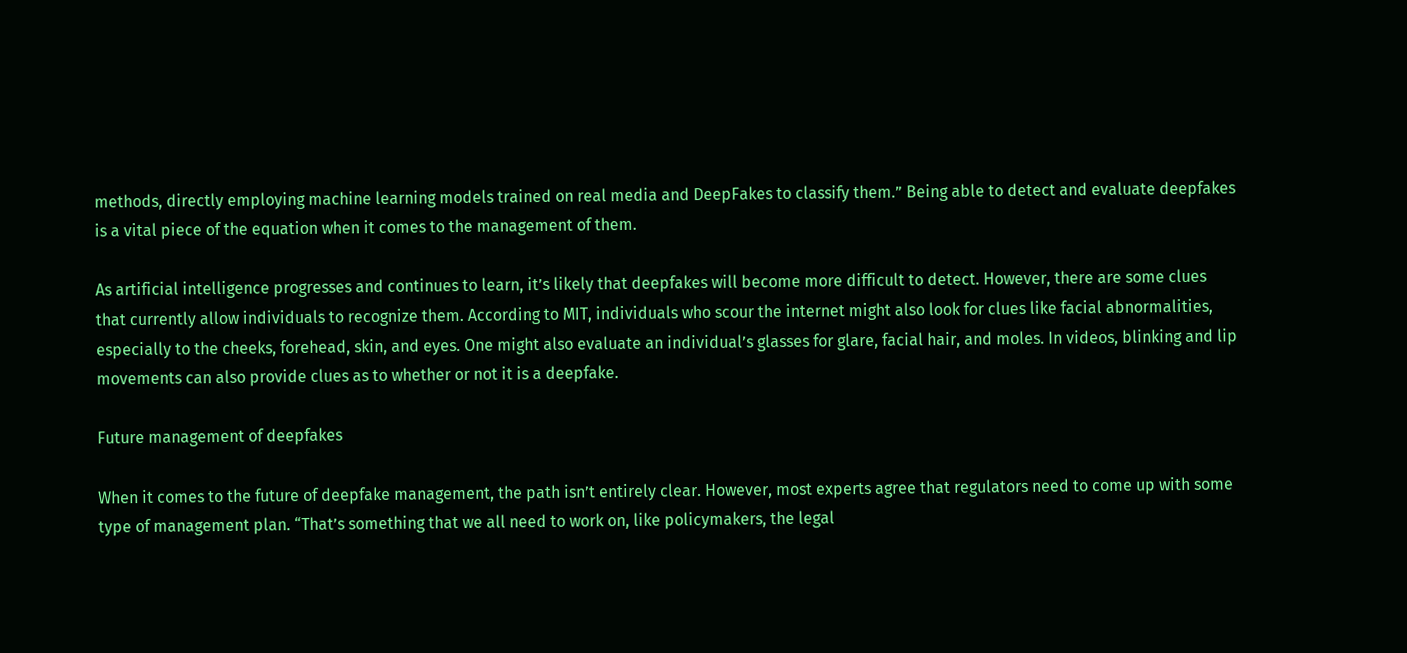methods, directly employing machine learning models trained on real media and DeepFakes to classify them.” Being able to detect and evaluate deepfakes is a vital piece of the equation when it comes to the management of them.

As artificial intelligence progresses and continues to learn, it’s likely that deepfakes will become more difficult to detect. However, there are some clues that currently allow individuals to recognize them. According to MIT, individuals who scour the internet might also look for clues like facial abnormalities, especially to the cheeks, forehead, skin, and eyes. One might also evaluate an individual’s glasses for glare, facial hair, and moles. In videos, blinking and lip movements can also provide clues as to whether or not it is a deepfake.

Future management of deepfakes

When it comes to the future of deepfake management, the path isn’t entirely clear. However, most experts agree that regulators need to come up with some type of management plan. “That’s something that we all need to work on, like policymakers, the legal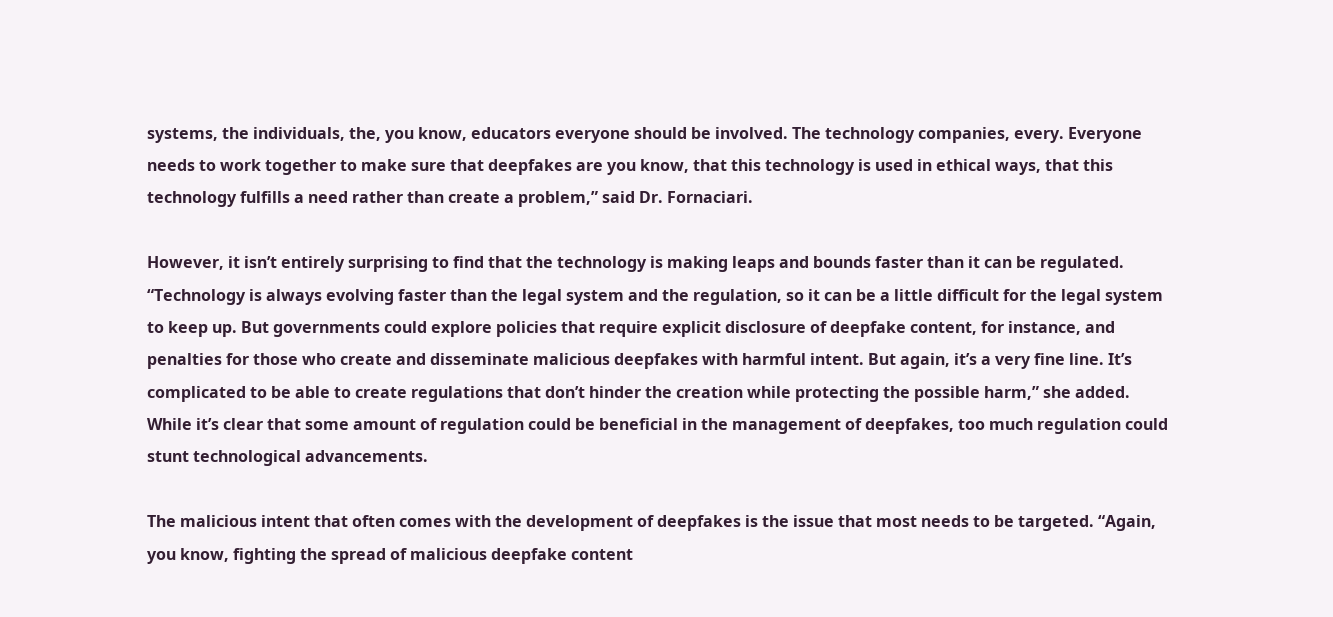systems, the individuals, the, you know, educators everyone should be involved. The technology companies, every. Everyone needs to work together to make sure that deepfakes are you know, that this technology is used in ethical ways, that this technology fulfills a need rather than create a problem,” said Dr. Fornaciari.

However, it isn’t entirely surprising to find that the technology is making leaps and bounds faster than it can be regulated. “Technology is always evolving faster than the legal system and the regulation, so it can be a little difficult for the legal system to keep up. But governments could explore policies that require explicit disclosure of deepfake content, for instance, and penalties for those who create and disseminate malicious deepfakes with harmful intent. But again, it’s a very fine line. It’s complicated to be able to create regulations that don’t hinder the creation while protecting the possible harm,” she added. While it’s clear that some amount of regulation could be beneficial in the management of deepfakes, too much regulation could stunt technological advancements.

The malicious intent that often comes with the development of deepfakes is the issue that most needs to be targeted. “Again, you know, fighting the spread of malicious deepfake content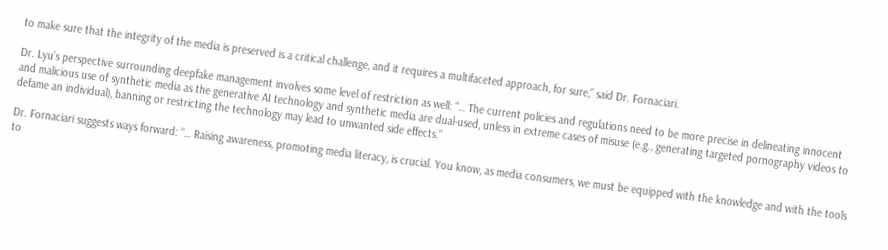to make sure that the integrity of the media is preserved is a critical challenge, and it requires a multifaceted approach, for sure,” said Dr. Fornaciari.

Dr. Lyu’s perspective surrounding deepfake management involves some level of restriction as well: “… The current policies and regulations need to be more precise in delineating innocent and malicious use of synthetic media as the generative AI technology and synthetic media are dual-used, unless in extreme cases of misuse (e.g., generating targeted pornography videos to defame an individual), banning or restricting the technology may lead to unwanted side effects.”

Dr. Fornaciari suggests ways forward: “… Raising awareness, promoting media literacy, is crucial. You know, as media consumers, we must be equipped with the knowledge and with the tools to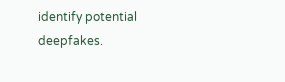identify potential deepfakes.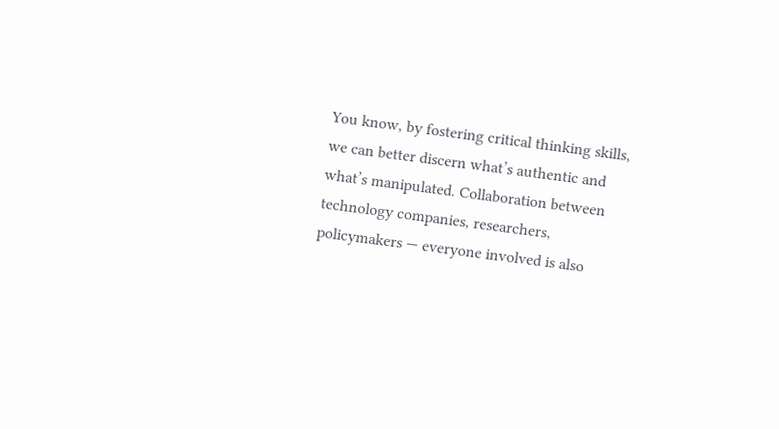You know, by fostering critical thinking skills, we can better discern what’s authentic and what’s manipulated. Collaboration between technology companies, researchers, policymakers — everyone involved is also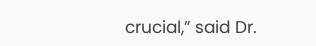crucial,” said Dr.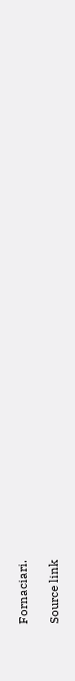Fornaciari.

Source link